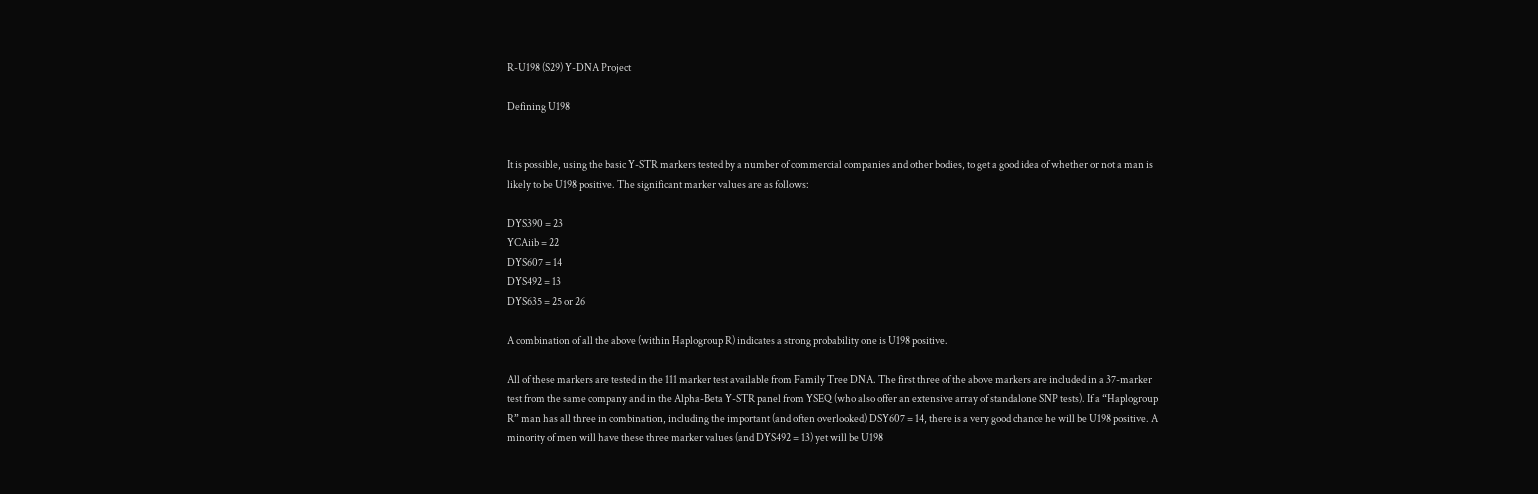R-U198 (S29) Y-DNA Project

Defining U198


It is possible, using the basic Y-STR markers tested by a number of commercial companies and other bodies, to get a good idea of whether or not a man is likely to be U198 positive. The significant marker values are as follows:

DYS390 = 23
YCAiib = 22
DYS607 = 14
DYS492 = 13
DYS635 = 25 or 26

A combination of all the above (within Haplogroup R) indicates a strong probability one is U198 positive.

All of these markers are tested in the 111 marker test available from Family Tree DNA. The first three of the above markers are included in a 37-marker test from the same company and in the Alpha-Beta Y-STR panel from YSEQ (who also offer an extensive array of standalone SNP tests). If a “Haplogroup R” man has all three in combination, including the important (and often overlooked) DSY607 = 14, there is a very good chance he will be U198 positive. A minority of men will have these three marker values (and DYS492 = 13) yet will be U198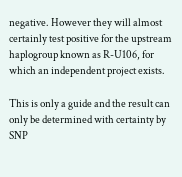negative. However they will almost certainly test positive for the upstream haplogroup known as R-U106, for which an independent project exists.

This is only a guide and the result can only be determined with certainty by SNP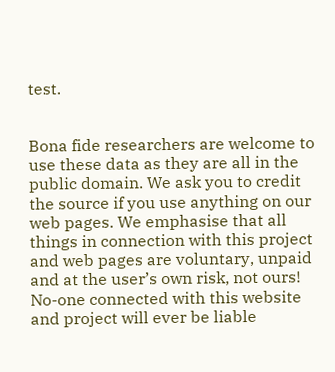test.


Bona fide researchers are welcome to use these data as they are all in the public domain. We ask you to credit the source if you use anything on our web pages. We emphasise that all things in connection with this project and web pages are voluntary, unpaid and at the user’s own risk, not ours! No-one connected with this website and project will ever be liable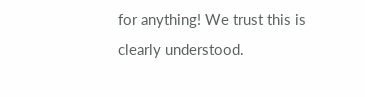for anything! We trust this is clearly understood.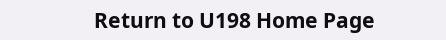Return to U198 Home Page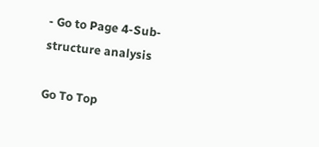- Go to Page 4-Sub-structure analysis

Go To Top